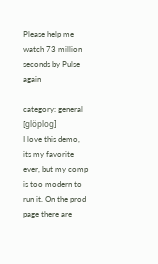Please help me watch 73 million seconds by Pulse again

category: general [glöplog]
I love this demo, its my favorite ever, but my comp is too modern to run it. On the prod page there are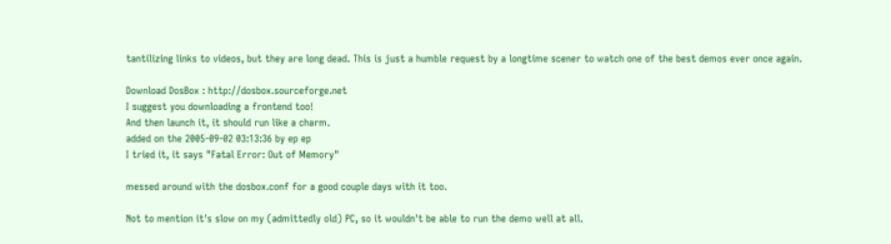tantilizing links to videos, but they are long dead. This is just a humble request by a longtime scener to watch one of the best demos ever once again.

Download DosBox : http://dosbox.sourceforge.net
I suggest you downloading a frontend too!
And then launch it, it should run like a charm.
added on the 2005-09-02 03:13:36 by ep ep
I tried it, it says "Fatal Error: Out of Memory"

messed around with the dosbox.conf for a good couple days with it too.

Not to mention it's slow on my (admittedly old) PC, so it wouldn't be able to run the demo well at all.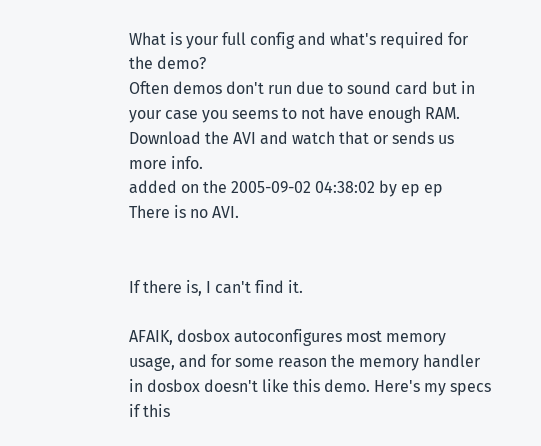What is your full config and what's required for the demo?
Often demos don't run due to sound card but in your case you seems to not have enough RAM.
Download the AVI and watch that or sends us more info.
added on the 2005-09-02 04:38:02 by ep ep
There is no AVI.


If there is, I can't find it.

AFAIK, dosbox autoconfigures most memory usage, and for some reason the memory handler in dosbox doesn't like this demo. Here's my specs if this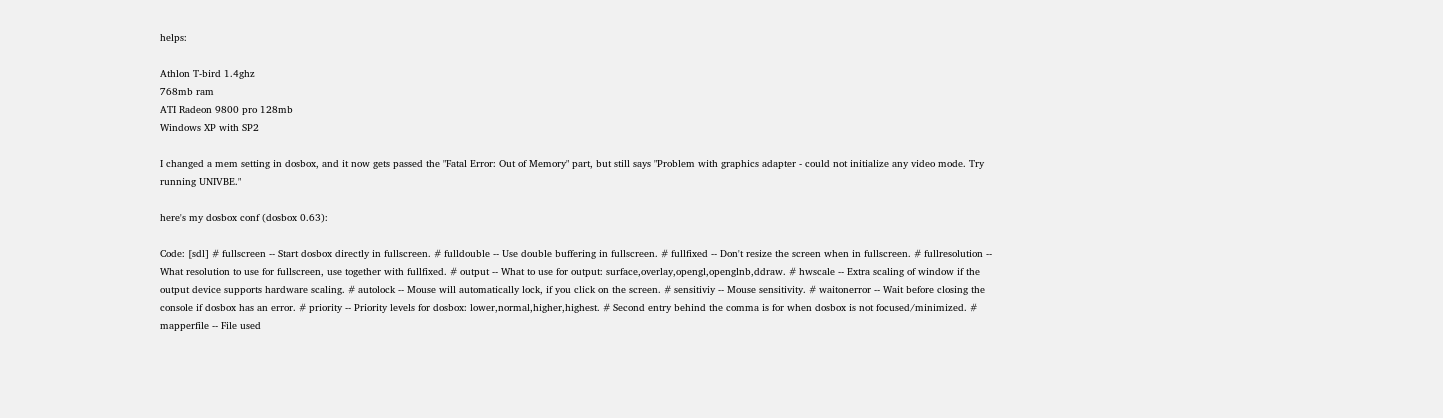helps:

Athlon T-bird 1.4ghz
768mb ram
ATI Radeon 9800 pro 128mb
Windows XP with SP2

I changed a mem setting in dosbox, and it now gets passed the "Fatal Error: Out of Memory" part, but still says "Problem with graphics adapter - could not initialize any video mode. Try running UNIVBE."

here's my dosbox conf (dosbox 0.63):

Code: [sdl] # fullscreen -- Start dosbox directly in fullscreen. # fulldouble -- Use double buffering in fullscreen. # fullfixed -- Don't resize the screen when in fullscreen. # fullresolution -- What resolution to use for fullscreen, use together with fullfixed. # output -- What to use for output: surface,overlay,opengl,openglnb,ddraw. # hwscale -- Extra scaling of window if the output device supports hardware scaling. # autolock -- Mouse will automatically lock, if you click on the screen. # sensitiviy -- Mouse sensitivity. # waitonerror -- Wait before closing the console if dosbox has an error. # priority -- Priority levels for dosbox: lower,normal,higher,highest. # Second entry behind the comma is for when dosbox is not focused/minimized. # mapperfile -- File used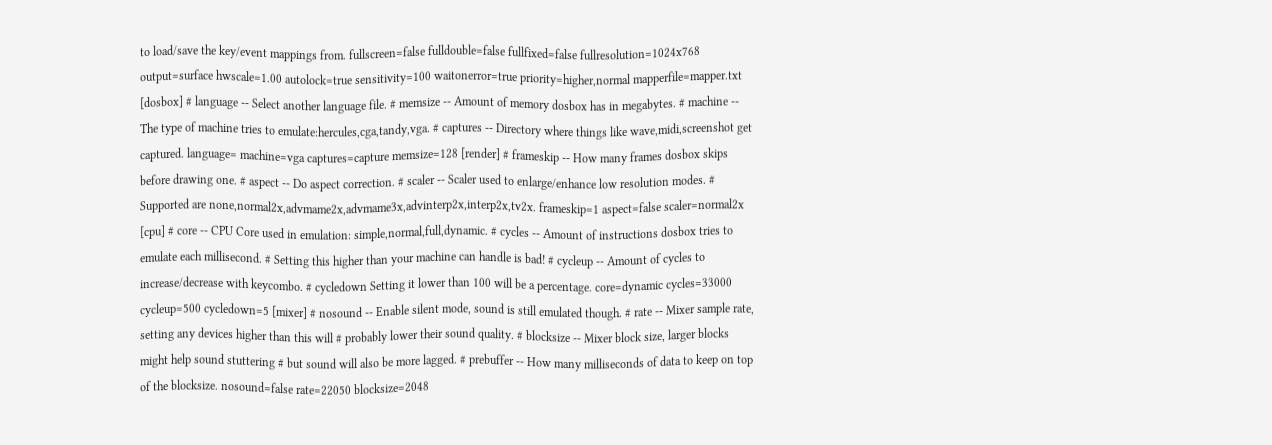to load/save the key/event mappings from. fullscreen=false fulldouble=false fullfixed=false fullresolution=1024x768 output=surface hwscale=1.00 autolock=true sensitivity=100 waitonerror=true priority=higher,normal mapperfile=mapper.txt [dosbox] # language -- Select another language file. # memsize -- Amount of memory dosbox has in megabytes. # machine -- The type of machine tries to emulate:hercules,cga,tandy,vga. # captures -- Directory where things like wave,midi,screenshot get captured. language= machine=vga captures=capture memsize=128 [render] # frameskip -- How many frames dosbox skips before drawing one. # aspect -- Do aspect correction. # scaler -- Scaler used to enlarge/enhance low resolution modes. # Supported are none,normal2x,advmame2x,advmame3x,advinterp2x,interp2x,tv2x. frameskip=1 aspect=false scaler=normal2x [cpu] # core -- CPU Core used in emulation: simple,normal,full,dynamic. # cycles -- Amount of instructions dosbox tries to emulate each millisecond. # Setting this higher than your machine can handle is bad! # cycleup -- Amount of cycles to increase/decrease with keycombo. # cycledown Setting it lower than 100 will be a percentage. core=dynamic cycles=33000 cycleup=500 cycledown=5 [mixer] # nosound -- Enable silent mode, sound is still emulated though. # rate -- Mixer sample rate, setting any devices higher than this will # probably lower their sound quality. # blocksize -- Mixer block size, larger blocks might help sound stuttering # but sound will also be more lagged. # prebuffer -- How many milliseconds of data to keep on top of the blocksize. nosound=false rate=22050 blocksize=2048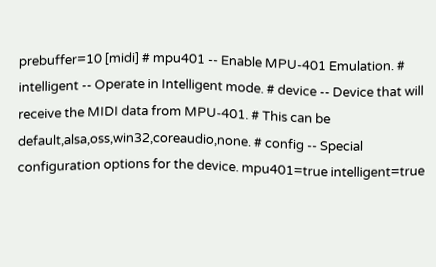prebuffer=10 [midi] # mpu401 -- Enable MPU-401 Emulation. # intelligent -- Operate in Intelligent mode. # device -- Device that will receive the MIDI data from MPU-401. # This can be default,alsa,oss,win32,coreaudio,none. # config -- Special configuration options for the device. mpu401=true intelligent=true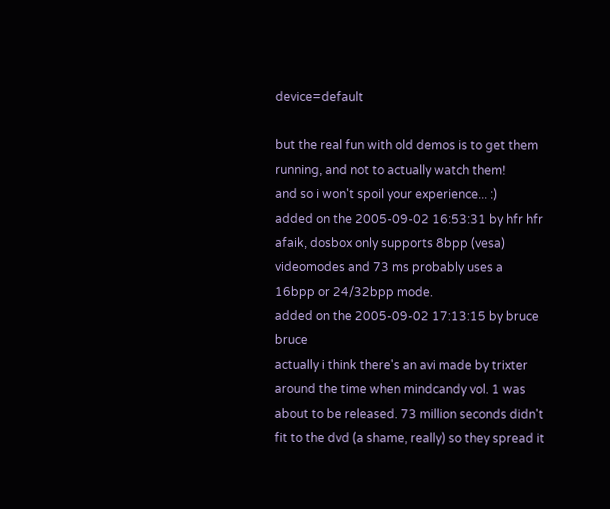device=default

but the real fun with old demos is to get them running, and not to actually watch them!
and so i won't spoil your experience... :)
added on the 2005-09-02 16:53:31 by hfr hfr
afaik, dosbox only supports 8bpp (vesa) videomodes and 73 ms probably uses a 16bpp or 24/32bpp mode.
added on the 2005-09-02 17:13:15 by bruce bruce
actually i think there's an avi made by trixter around the time when mindcandy vol. 1 was about to be released. 73 million seconds didn't fit to the dvd (a shame, really) so they spread it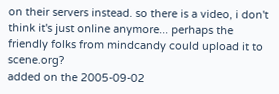on their servers instead. so there is a video, i don't think it's just online anymore... perhaps the friendly folks from mindcandy could upload it to scene.org?
added on the 2005-09-02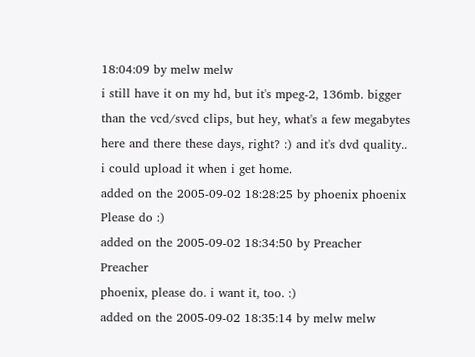18:04:09 by melw melw
i still have it on my hd, but it's mpeg-2, 136mb. bigger than the vcd/svcd clips, but hey, what's a few megabytes here and there these days, right? :) and it's dvd quality.. i could upload it when i get home.
added on the 2005-09-02 18:28:25 by phoenix phoenix
Please do :)
added on the 2005-09-02 18:34:50 by Preacher Preacher
phoenix, please do. i want it, too. :)
added on the 2005-09-02 18:35:14 by melw melw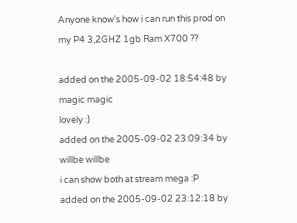Anyone know's how i can run this prod on my P4 3,2GHZ 1gb Ram X700 ??

added on the 2005-09-02 18:54:48 by magic magic
lovely :)
added on the 2005-09-02 23:09:34 by willbe willbe
i can show both at stream mega :P
added on the 2005-09-02 23:12:18 by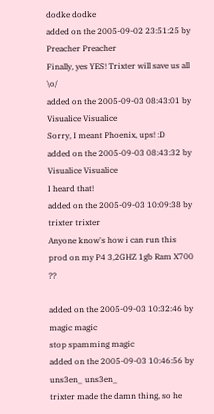dodke dodke
added on the 2005-09-02 23:51:25 by Preacher Preacher
Finally, yes YES! Trixter will save us all \o/
added on the 2005-09-03 08:43:01 by Visualice Visualice
Sorry, I meant Phoenix, ups! :D
added on the 2005-09-03 08:43:32 by Visualice Visualice
I heard that!
added on the 2005-09-03 10:09:38 by trixter trixter
Anyone know's how i can run this prod on my P4 3,2GHZ 1gb Ram X700 ??

added on the 2005-09-03 10:32:46 by magic magic
stop spamming magic
added on the 2005-09-03 10:46:56 by uns3en_ uns3en_
trixter made the damn thing, so he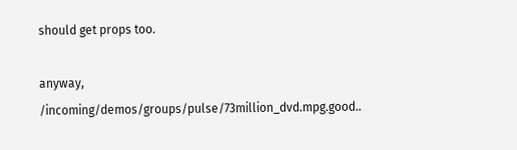should get props too.

anyway, /incoming/demos/groups/pulse/73million_dvd.mpg.good..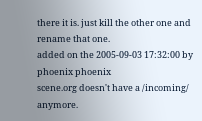there it is. just kill the other one and rename that one.
added on the 2005-09-03 17:32:00 by phoenix phoenix
scene.org doesn't have a /incoming/ anymore.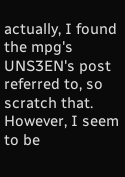actually, I found the mpg's UNS3EN's post referred to, so scratch that. However, I seem to be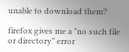unable to download them?

firefox gives me a "no such file or directory" error